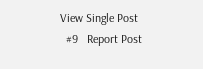View Single Post
  #9   Report Post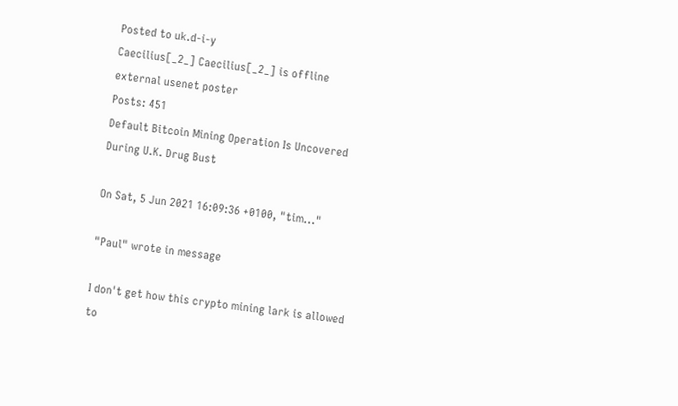Posted to uk.d-i-y
Caecilius[_2_] Caecilius[_2_] is offline
external usenet poster
Posts: 451
Default Bitcoin Mining Operation Is Uncovered During U.K. Drug Bust

On Sat, 5 Jun 2021 16:09:36 +0100, "tim..."

"Paul" wrote in message

I don't get how this crypto mining lark is allowed to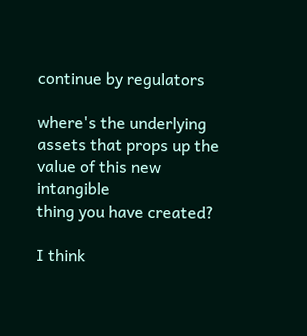continue by regulators

where's the underlying assets that props up the value of this new intangible
thing you have created?

I think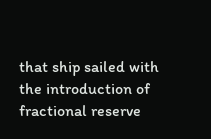that ship sailed with the introduction of fractional reserve